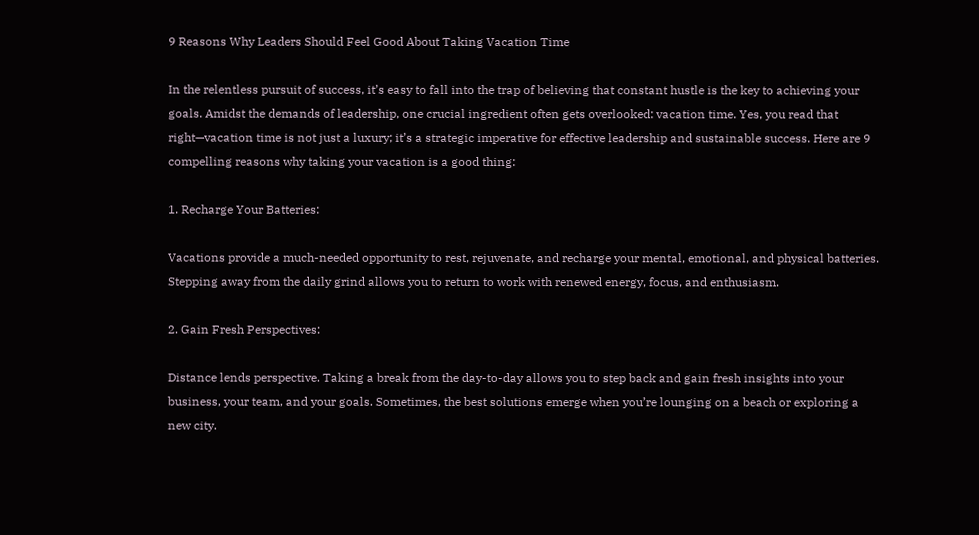9 Reasons Why Leaders Should Feel Good About Taking Vacation Time

In the relentless pursuit of success, it’s easy to fall into the trap of believing that constant hustle is the key to achieving your goals. Amidst the demands of leadership, one crucial ingredient often gets overlooked: vacation time. Yes, you read that right—vacation time is not just a luxury; it’s a strategic imperative for effective leadership and sustainable success. Here are 9 compelling reasons why taking your vacation is a good thing:

1. Recharge Your Batteries:

Vacations provide a much-needed opportunity to rest, rejuvenate, and recharge your mental, emotional, and physical batteries. Stepping away from the daily grind allows you to return to work with renewed energy, focus, and enthusiasm.

2. Gain Fresh Perspectives:

Distance lends perspective. Taking a break from the day-to-day allows you to step back and gain fresh insights into your business, your team, and your goals. Sometimes, the best solutions emerge when you’re lounging on a beach or exploring a new city.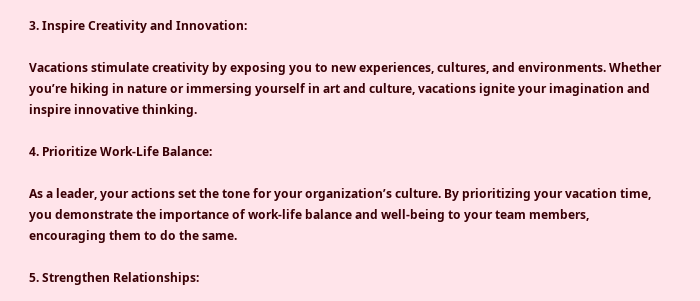3. Inspire Creativity and Innovation:

Vacations stimulate creativity by exposing you to new experiences, cultures, and environments. Whether you’re hiking in nature or immersing yourself in art and culture, vacations ignite your imagination and inspire innovative thinking.

4. Prioritize Work-Life Balance:

As a leader, your actions set the tone for your organization’s culture. By prioritizing your vacation time, you demonstrate the importance of work-life balance and well-being to your team members, encouraging them to do the same.

5. Strengthen Relationships: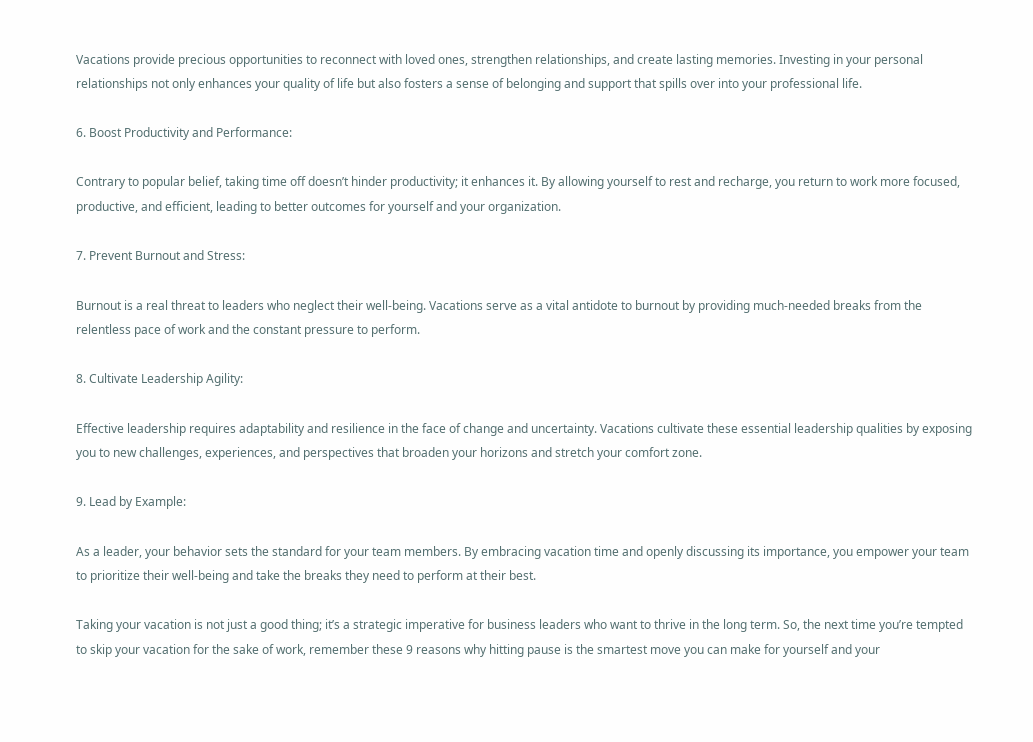Vacations provide precious opportunities to reconnect with loved ones, strengthen relationships, and create lasting memories. Investing in your personal relationships not only enhances your quality of life but also fosters a sense of belonging and support that spills over into your professional life.

6. Boost Productivity and Performance:

Contrary to popular belief, taking time off doesn’t hinder productivity; it enhances it. By allowing yourself to rest and recharge, you return to work more focused, productive, and efficient, leading to better outcomes for yourself and your organization.

7. Prevent Burnout and Stress:

Burnout is a real threat to leaders who neglect their well-being. Vacations serve as a vital antidote to burnout by providing much-needed breaks from the relentless pace of work and the constant pressure to perform.

8. Cultivate Leadership Agility:

Effective leadership requires adaptability and resilience in the face of change and uncertainty. Vacations cultivate these essential leadership qualities by exposing you to new challenges, experiences, and perspectives that broaden your horizons and stretch your comfort zone.

9. Lead by Example:

As a leader, your behavior sets the standard for your team members. By embracing vacation time and openly discussing its importance, you empower your team to prioritize their well-being and take the breaks they need to perform at their best.

Taking your vacation is not just a good thing; it’s a strategic imperative for business leaders who want to thrive in the long term. So, the next time you’re tempted to skip your vacation for the sake of work, remember these 9 reasons why hitting pause is the smartest move you can make for yourself and your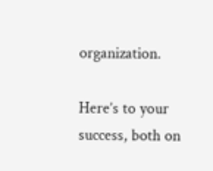organization.

Here’s to your success, both on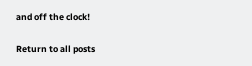and off the clock!

Return to all posts